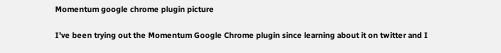Momentum google chrome plugin picture

I’ve been trying out the Momentum Google Chrome plugin since learning about it on twitter and I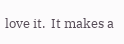love it.  It makes a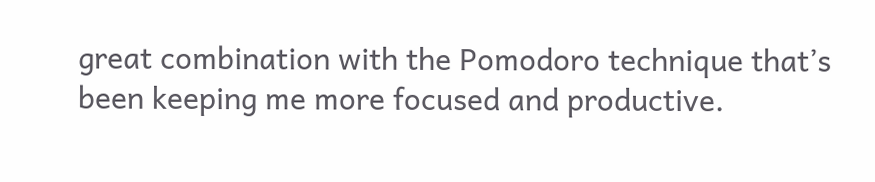great combination with the Pomodoro technique that’s been keeping me more focused and productive.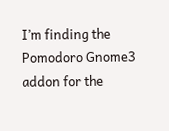I’m finding the Pomodoro Gnome3 addon for the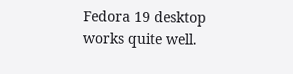Fedora 19 desktop works quite well.